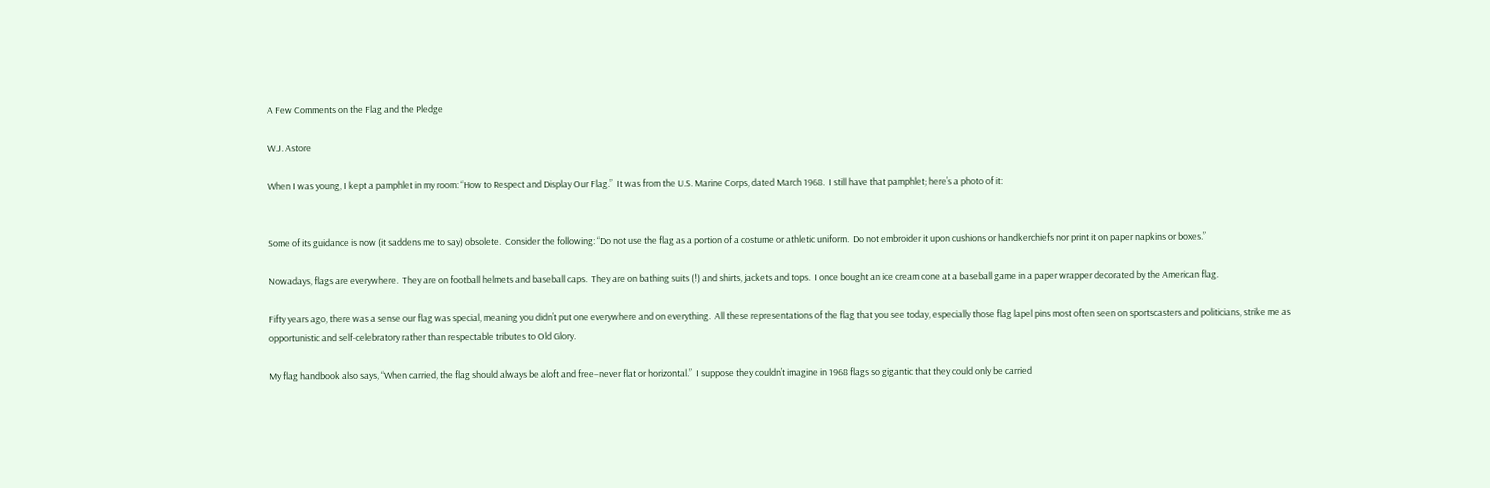A Few Comments on the Flag and the Pledge

W.J. Astore

When I was young, I kept a pamphlet in my room: “How to Respect and Display Our Flag.”  It was from the U.S. Marine Corps, dated March 1968.  I still have that pamphlet; here’s a photo of it:


Some of its guidance is now (it saddens me to say) obsolete.  Consider the following: “Do not use the flag as a portion of a costume or athletic uniform.  Do not embroider it upon cushions or handkerchiefs nor print it on paper napkins or boxes.”

Nowadays, flags are everywhere.  They are on football helmets and baseball caps.  They are on bathing suits (!) and shirts, jackets and tops.  I once bought an ice cream cone at a baseball game in a paper wrapper decorated by the American flag.

Fifty years ago, there was a sense our flag was special, meaning you didn’t put one everywhere and on everything.  All these representations of the flag that you see today, especially those flag lapel pins most often seen on sportscasters and politicians, strike me as opportunistic and self-celebratory rather than respectable tributes to Old Glory.

My flag handbook also says, “When carried, the flag should always be aloft and free–never flat or horizontal.”  I suppose they couldn’t imagine in 1968 flags so gigantic that they could only be carried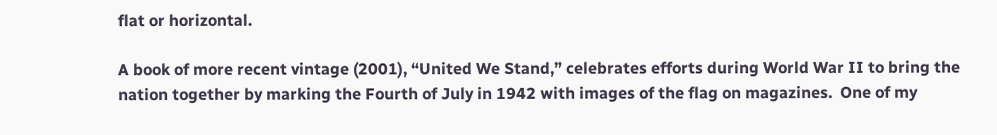flat or horizontal.

A book of more recent vintage (2001), “United We Stand,” celebrates efforts during World War II to bring the nation together by marking the Fourth of July in 1942 with images of the flag on magazines.  One of my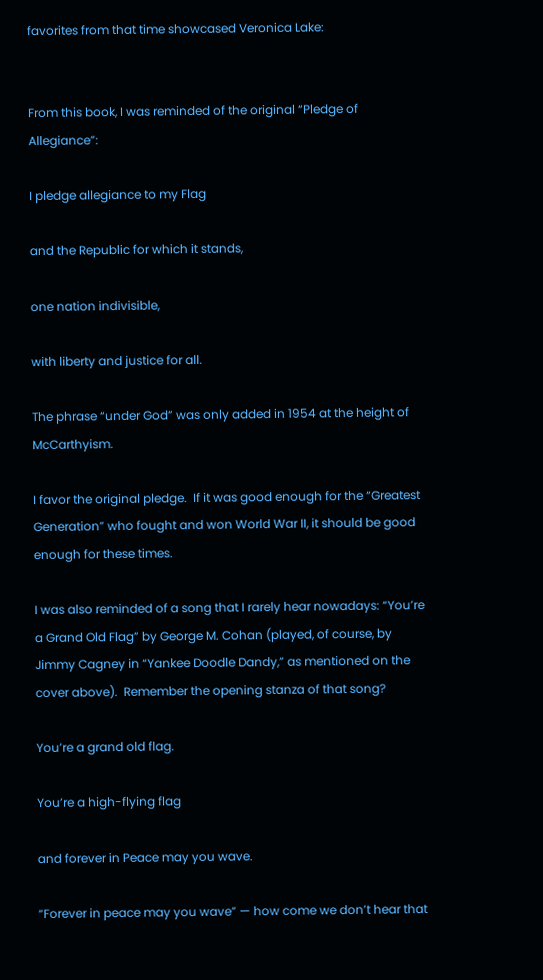favorites from that time showcased Veronica Lake:


From this book, I was reminded of the original “Pledge of Allegiance”:

I pledge allegiance to my Flag

and the Republic for which it stands,

one nation indivisible,

with liberty and justice for all.

The phrase “under God” was only added in 1954 at the height of McCarthyism.

I favor the original pledge.  If it was good enough for the “Greatest Generation” who fought and won World War II, it should be good enough for these times.

I was also reminded of a song that I rarely hear nowadays: “You’re a Grand Old Flag” by George M. Cohan (played, of course, by Jimmy Cagney in “Yankee Doodle Dandy,” as mentioned on the cover above).  Remember the opening stanza of that song?

You’re a grand old flag.

You’re a high-flying flag

and forever in Peace may you wave.

“Forever in peace may you wave” — how come we don’t hear that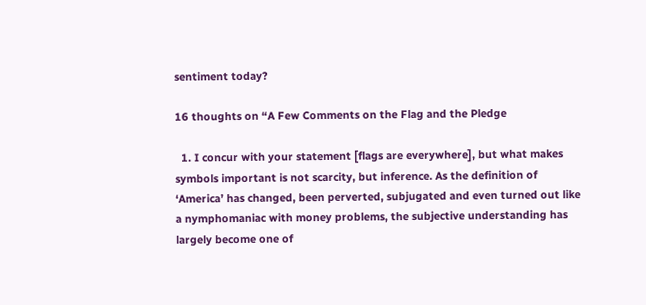sentiment today?

16 thoughts on “A Few Comments on the Flag and the Pledge

  1. I concur with your statement [flags are everywhere], but what makes symbols important is not scarcity, but inference. As the definition of ‘America’ has changed, been perverted, subjugated and even turned out like a nymphomaniac with money problems, the subjective understanding has largely become one of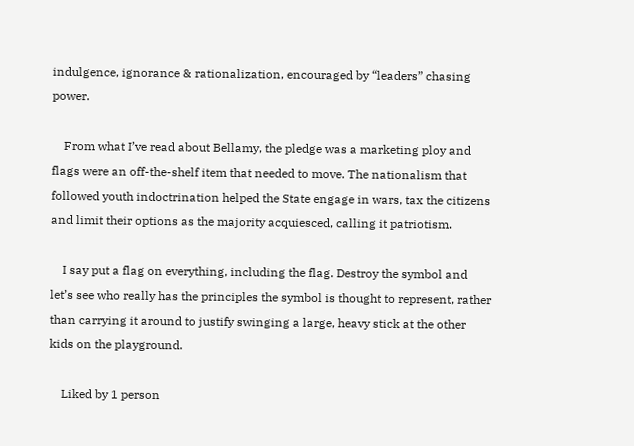indulgence, ignorance & rationalization, encouraged by “leaders” chasing power.

    From what I’ve read about Bellamy, the pledge was a marketing ploy and flags were an off-the-shelf item that needed to move. The nationalism that followed youth indoctrination helped the State engage in wars, tax the citizens and limit their options as the majority acquiesced, calling it patriotism.

    I say put a flag on everything, including the flag. Destroy the symbol and let’s see who really has the principles the symbol is thought to represent, rather than carrying it around to justify swinging a large, heavy stick at the other kids on the playground.

    Liked by 1 person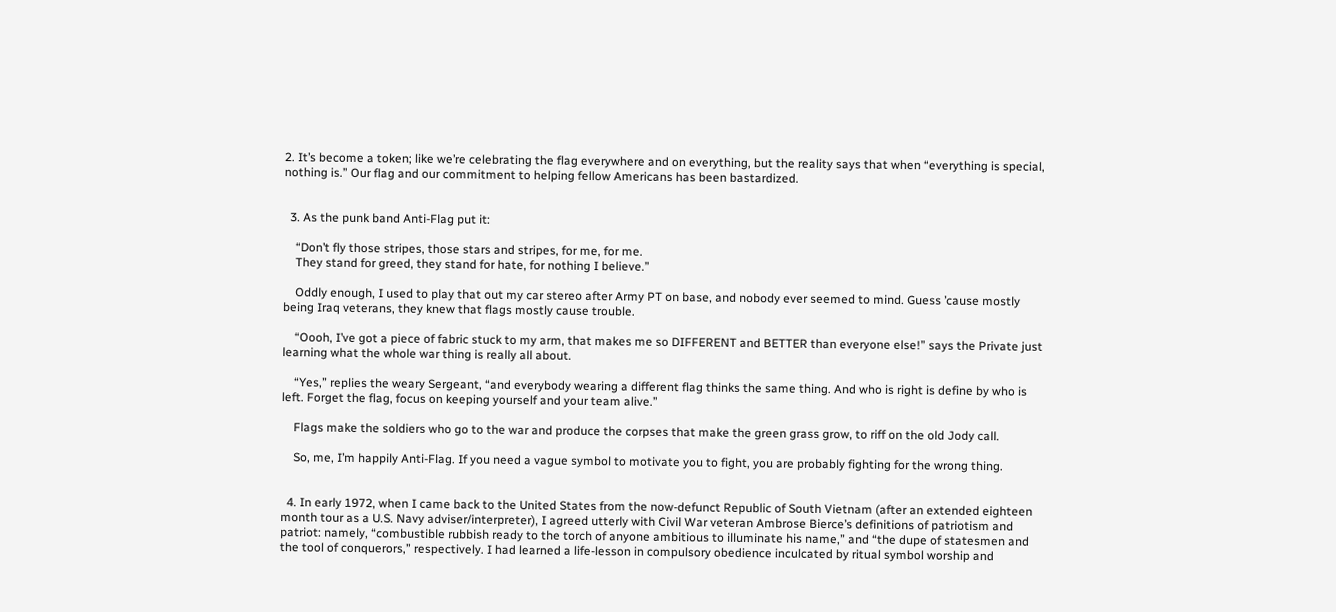2. It’s become a token; like we’re celebrating the flag everywhere and on everything, but the reality says that when “everything is special, nothing is.” Our flag and our commitment to helping fellow Americans has been bastardized.


  3. As the punk band Anti-Flag put it:

    “Don’t fly those stripes, those stars and stripes, for me, for me.
    They stand for greed, they stand for hate, for nothing I believe.”

    Oddly enough, I used to play that out my car stereo after Army PT on base, and nobody ever seemed to mind. Guess ’cause mostly being Iraq veterans, they knew that flags mostly cause trouble.

    “Oooh, I’ve got a piece of fabric stuck to my arm, that makes me so DIFFERENT and BETTER than everyone else!” says the Private just learning what the whole war thing is really all about.

    “Yes,” replies the weary Sergeant, “and everybody wearing a different flag thinks the same thing. And who is right is define by who is left. Forget the flag, focus on keeping yourself and your team alive.”

    Flags make the soldiers who go to the war and produce the corpses that make the green grass grow, to riff on the old Jody call.

    So, me, I’m happily Anti-Flag. If you need a vague symbol to motivate you to fight, you are probably fighting for the wrong thing.


  4. In early 1972, when I came back to the United States from the now-defunct Republic of South Vietnam (after an extended eighteen month tour as a U.S. Navy adviser/interpreter), I agreed utterly with Civil War veteran Ambrose Bierce’s definitions of patriotism and patriot: namely, “combustible rubbish ready to the torch of anyone ambitious to illuminate his name,” and “the dupe of statesmen and the tool of conquerors,” respectively. I had learned a life-lesson in compulsory obedience inculcated by ritual symbol worship and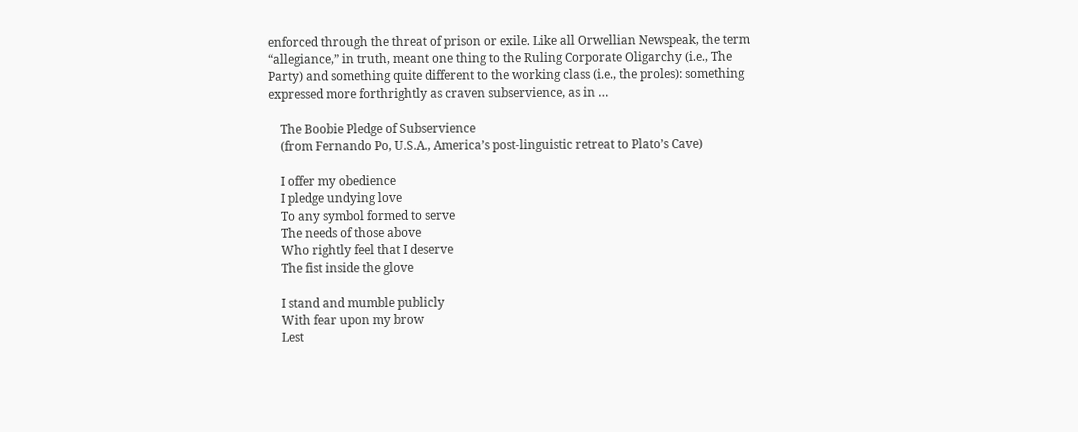enforced through the threat of prison or exile. Like all Orwellian Newspeak, the term “allegiance,” in truth, meant one thing to the Ruling Corporate Oligarchy (i.e., The Party) and something quite different to the working class (i.e., the proles): something expressed more forthrightly as craven subservience, as in …

    The Boobie Pledge of Subservience
    (from Fernando Po, U.S.A., America’s post-linguistic retreat to Plato’s Cave)

    I offer my obedience
    I pledge undying love
    To any symbol formed to serve
    The needs of those above
    Who rightly feel that I deserve
    The fist inside the glove

    I stand and mumble publicly
    With fear upon my brow
    Lest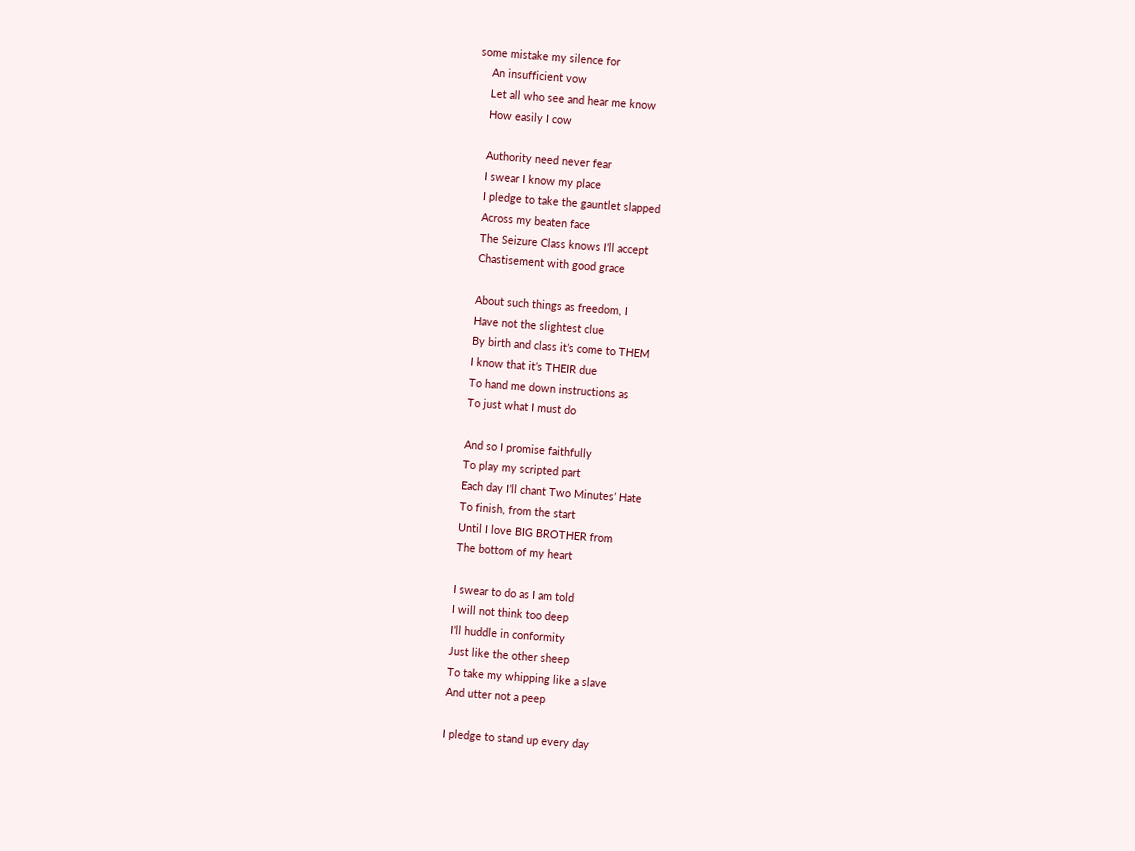some mistake my silence for
    An insufficient vow
    Let all who see and hear me know
    How easily I cow

    Authority need never fear
    I swear I know my place
    I pledge to take the gauntlet slapped
    Across my beaten face
    The Seizure Class knows I’ll accept
    Chastisement with good grace

    About such things as freedom, I
    Have not the slightest clue
    By birth and class it’s come to THEM
    I know that it’s THEIR due
    To hand me down instructions as
    To just what I must do

    And so I promise faithfully
    To play my scripted part
    Each day I’ll chant Two Minutes’ Hate
    To finish, from the start
    Until I love BIG BROTHER from
    The bottom of my heart

    I swear to do as I am told
    I will not think too deep
    I’ll huddle in conformity
    Just like the other sheep
    To take my whipping like a slave
    And utter not a peep

    I pledge to stand up every day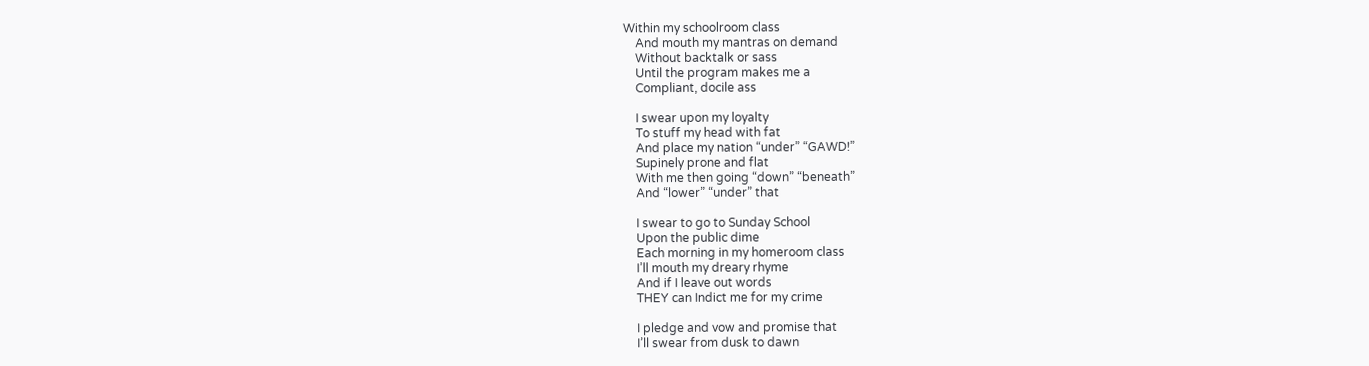Within my schoolroom class
    And mouth my mantras on demand
    Without backtalk or sass
    Until the program makes me a
    Compliant, docile ass

    I swear upon my loyalty
    To stuff my head with fat
    And place my nation “under” “GAWD!”
    Supinely prone and flat
    With me then going “down” “beneath”
    And “lower” “under” that

    I swear to go to Sunday School
    Upon the public dime
    Each morning in my homeroom class
    I’ll mouth my dreary rhyme
    And if I leave out words
    THEY can Indict me for my crime

    I pledge and vow and promise that
    I’ll swear from dusk to dawn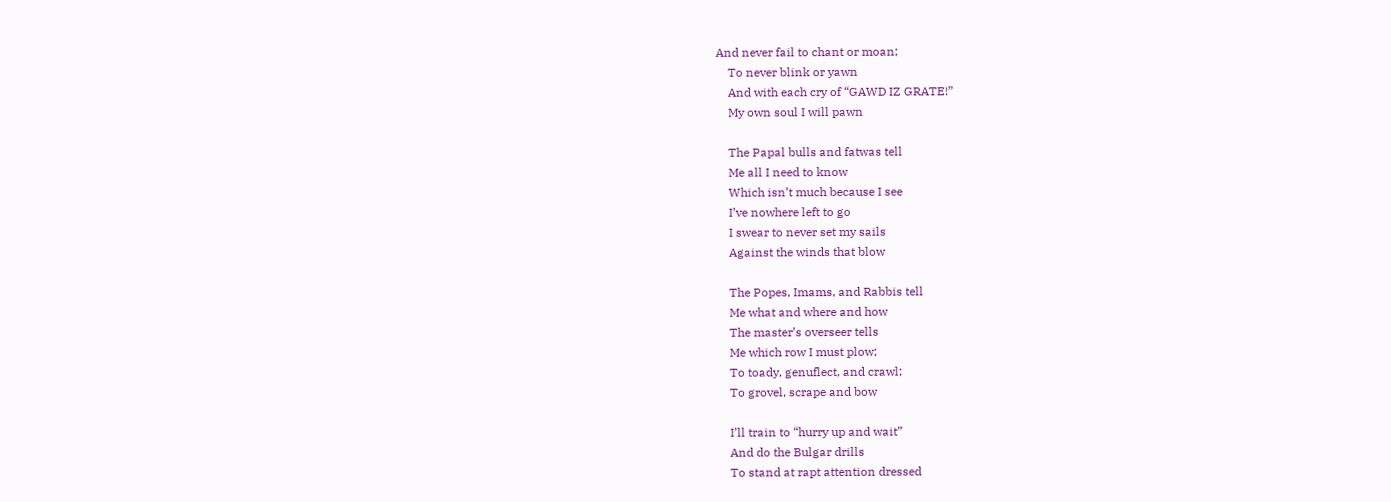And never fail to chant or moan;
    To never blink or yawn
    And with each cry of “GAWD IZ GRATE!”
    My own soul I will pawn

    The Papal bulls and fatwas tell
    Me all I need to know
    Which isn’t much because I see
    I’ve nowhere left to go
    I swear to never set my sails
    Against the winds that blow

    The Popes, Imams, and Rabbis tell
    Me what and where and how
    The master’s overseer tells
    Me which row I must plow;
    To toady, genuflect, and crawl;
    To grovel, scrape and bow

    I’ll train to “hurry up and wait”
    And do the Bulgar drills
    To stand at rapt attention dressed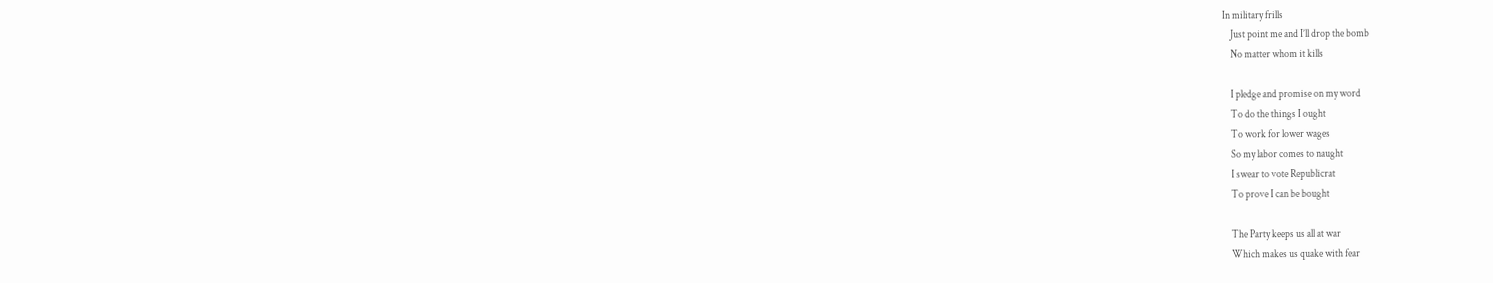In military frills
    Just point me and I’ll drop the bomb
    No matter whom it kills

    I pledge and promise on my word
    To do the things I ought
    To work for lower wages
    So my labor comes to naught
    I swear to vote Republicrat
    To prove I can be bought

    The Party keeps us all at war
    Which makes us quake with fear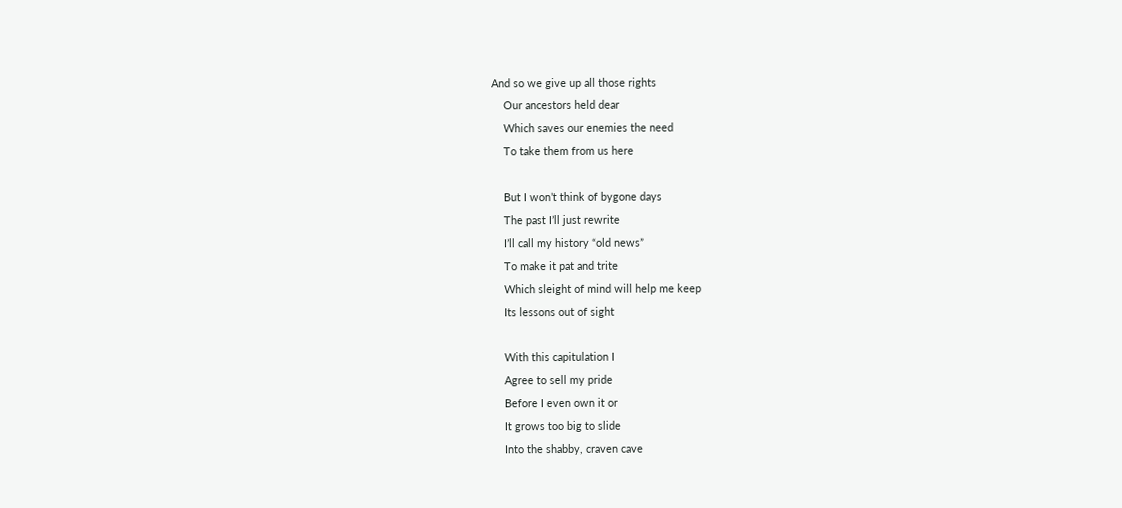And so we give up all those rights
    Our ancestors held dear
    Which saves our enemies the need
    To take them from us here

    But I won’t think of bygone days
    The past I’ll just rewrite
    I’ll call my history “old news”
    To make it pat and trite
    Which sleight of mind will help me keep
    Its lessons out of sight

    With this capitulation I
    Agree to sell my pride
    Before I even own it or
    It grows too big to slide
    Into the shabby, craven cave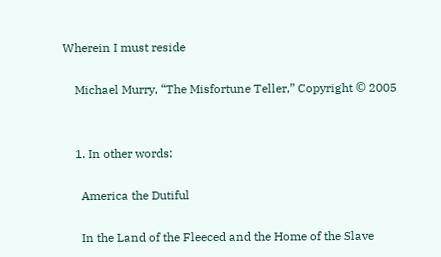Wherein I must reside

    Michael Murry, “The Misfortune Teller,” Copyright © 2005


    1. In other words:

      America the Dutiful

      In the Land of the Fleeced and the Home of the Slave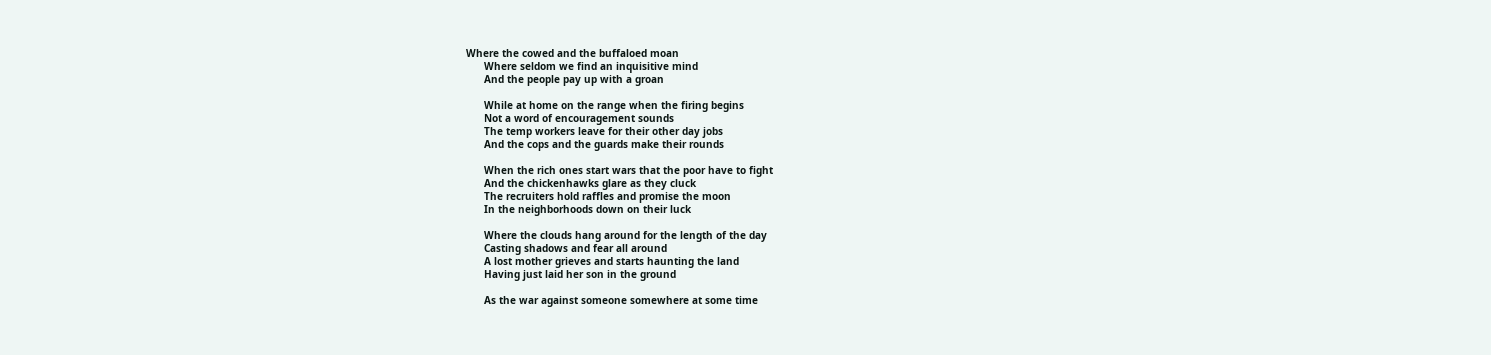Where the cowed and the buffaloed moan
      Where seldom we find an inquisitive mind
      And the people pay up with a groan

      While at home on the range when the firing begins
      Not a word of encouragement sounds
      The temp workers leave for their other day jobs
      And the cops and the guards make their rounds

      When the rich ones start wars that the poor have to fight
      And the chickenhawks glare as they cluck
      The recruiters hold raffles and promise the moon
      In the neighborhoods down on their luck

      Where the clouds hang around for the length of the day
      Casting shadows and fear all around
      A lost mother grieves and starts haunting the land
      Having just laid her son in the ground

      As the war against someone somewhere at some time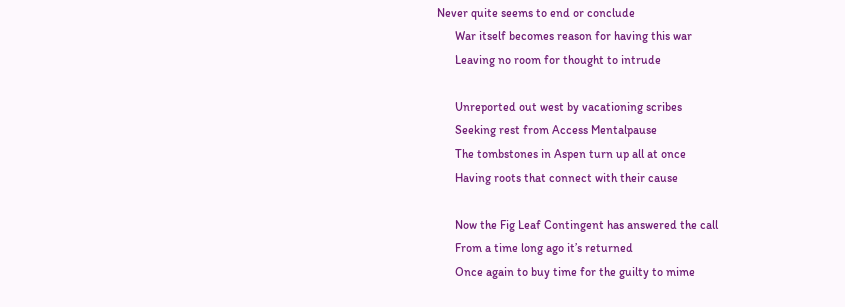Never quite seems to end or conclude
      War itself becomes reason for having this war
      Leaving no room for thought to intrude

      Unreported out west by vacationing scribes
      Seeking rest from Access Mentalpause
      The tombstones in Aspen turn up all at once
      Having roots that connect with their cause

      Now the Fig Leaf Contingent has answered the call
      From a time long ago it’s returned
      Once again to buy time for the guilty to mime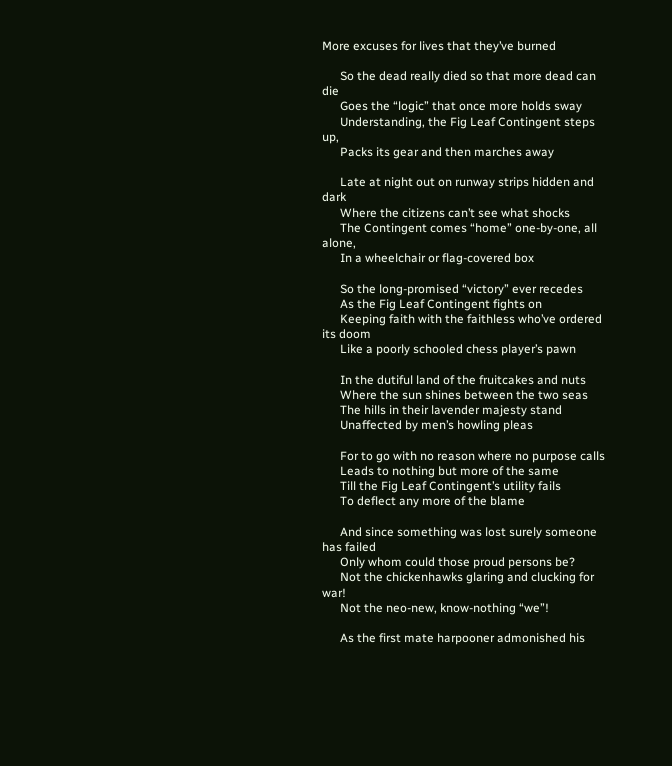More excuses for lives that they’ve burned

      So the dead really died so that more dead can die
      Goes the “logic” that once more holds sway
      Understanding, the Fig Leaf Contingent steps up,
      Packs its gear and then marches away

      Late at night out on runway strips hidden and dark
      Where the citizens can’t see what shocks
      The Contingent comes “home” one-by-one, all alone,
      In a wheelchair or flag-covered box

      So the long-promised “victory” ever recedes
      As the Fig Leaf Contingent fights on
      Keeping faith with the faithless who’ve ordered its doom
      Like a poorly schooled chess player’s pawn

      In the dutiful land of the fruitcakes and nuts
      Where the sun shines between the two seas
      The hills in their lavender majesty stand
      Unaffected by men’s howling pleas

      For to go with no reason where no purpose calls
      Leads to nothing but more of the same
      Till the Fig Leaf Contingent’s utility fails
      To deflect any more of the blame

      And since something was lost surely someone has failed
      Only whom could those proud persons be?
      Not the chickenhawks glaring and clucking for war!
      Not the neo-new, know-nothing “we”!

      As the first mate harpooner admonished his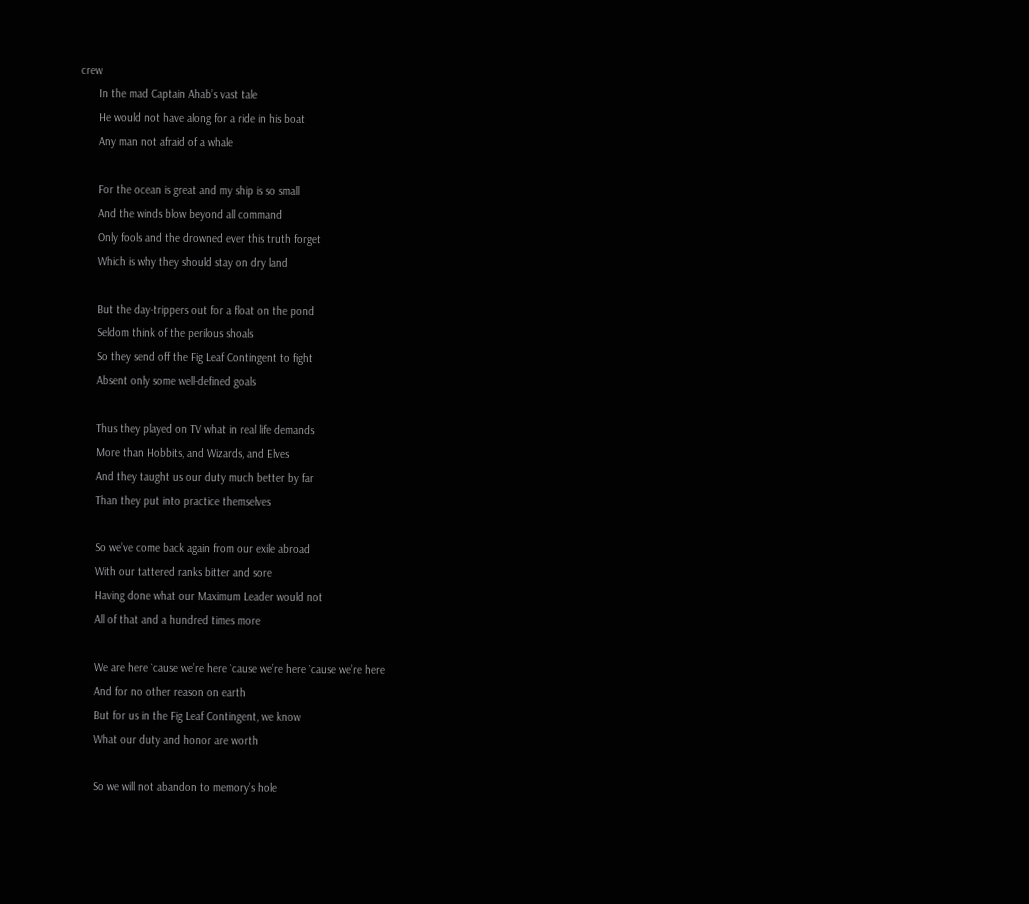crew
      In the mad Captain Ahab’s vast tale
      He would not have along for a ride in his boat
      Any man not afraid of a whale

      For the ocean is great and my ship is so small
      And the winds blow beyond all command
      Only fools and the drowned ever this truth forget
      Which is why they should stay on dry land

      But the day-trippers out for a float on the pond
      Seldom think of the perilous shoals
      So they send off the Fig Leaf Contingent to fight
      Absent only some well-defined goals

      Thus they played on TV what in real life demands
      More than Hobbits, and Wizards, and Elves
      And they taught us our duty much better by far
      Than they put into practice themselves

      So we’ve come back again from our exile abroad
      With our tattered ranks bitter and sore
      Having done what our Maximum Leader would not
      All of that and a hundred times more

      We are here `cause we’re here `cause we’re here `cause we’re here
      And for no other reason on earth
      But for us in the Fig Leaf Contingent, we know
      What our duty and honor are worth

      So we will not abandon to memory’s hole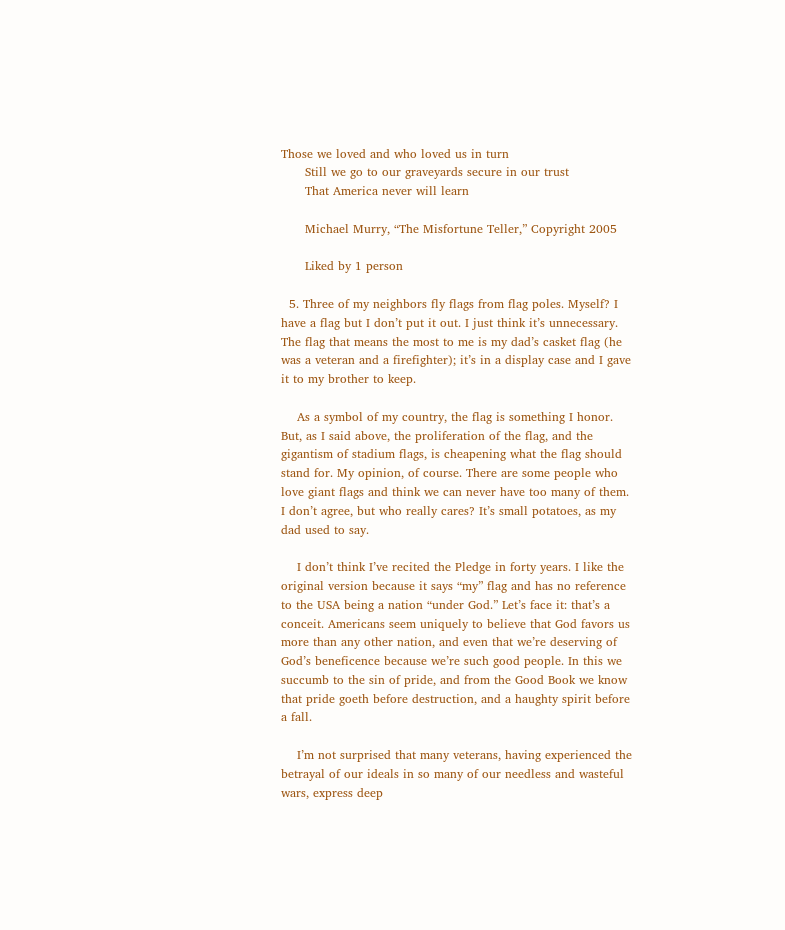Those we loved and who loved us in turn
      Still we go to our graveyards secure in our trust
      That America never will learn

      Michael Murry, “The Misfortune Teller,” Copyright 2005

      Liked by 1 person

  5. Three of my neighbors fly flags from flag poles. Myself? I have a flag but I don’t put it out. I just think it’s unnecessary. The flag that means the most to me is my dad’s casket flag (he was a veteran and a firefighter); it’s in a display case and I gave it to my brother to keep.

    As a symbol of my country, the flag is something I honor. But, as I said above, the proliferation of the flag, and the gigantism of stadium flags, is cheapening what the flag should stand for. My opinion, of course. There are some people who love giant flags and think we can never have too many of them. I don’t agree, but who really cares? It’s small potatoes, as my dad used to say.

    I don’t think I’ve recited the Pledge in forty years. I like the original version because it says “my” flag and has no reference to the USA being a nation “under God.” Let’s face it: that’s a conceit. Americans seem uniquely to believe that God favors us more than any other nation, and even that we’re deserving of God’s beneficence because we’re such good people. In this we succumb to the sin of pride, and from the Good Book we know that pride goeth before destruction, and a haughty spirit before a fall.

    I’m not surprised that many veterans, having experienced the betrayal of our ideals in so many of our needless and wasteful wars, express deep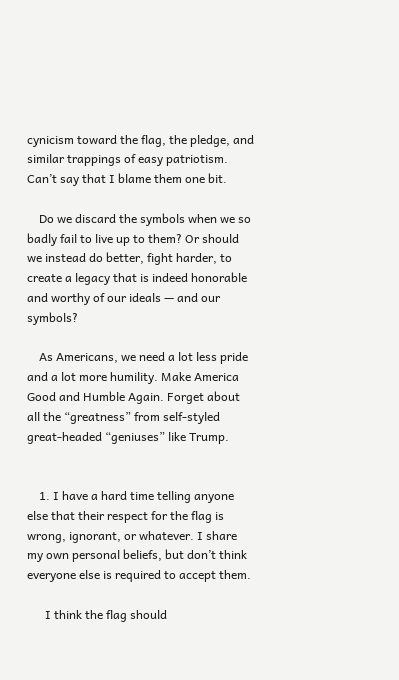cynicism toward the flag, the pledge, and similar trappings of easy patriotism. Can’t say that I blame them one bit.

    Do we discard the symbols when we so badly fail to live up to them? Or should we instead do better, fight harder, to create a legacy that is indeed honorable and worthy of our ideals — and our symbols?

    As Americans, we need a lot less pride and a lot more humility. Make America Good and Humble Again. Forget about all the “greatness” from self-styled great-headed “geniuses” like Trump.


    1. I have a hard time telling anyone else that their respect for the flag is wrong, ignorant, or whatever. I share my own personal beliefs, but don’t think everyone else is required to accept them.

      I think the flag should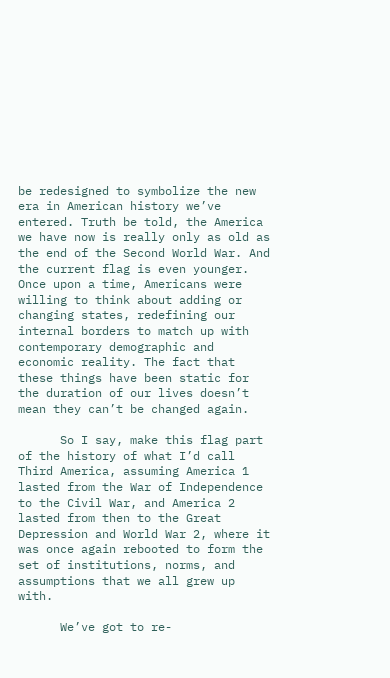be redesigned to symbolize the new era in American history we’ve entered. Truth be told, the America we have now is really only as old as the end of the Second World War. And the current flag is even younger. Once upon a time, Americans were willing to think about adding or changing states, redefining our internal borders to match up with contemporary demographic and economic reality. The fact that these things have been static for the duration of our lives doesn’t mean they can’t be changed again.

      So I say, make this flag part of the history of what I’d call Third America, assuming America 1 lasted from the War of Independence to the Civil War, and America 2 lasted from then to the Great Depression and World War 2, where it was once again rebooted to form the set of institutions, norms, and assumptions that we all grew up with.

      We’ve got to re-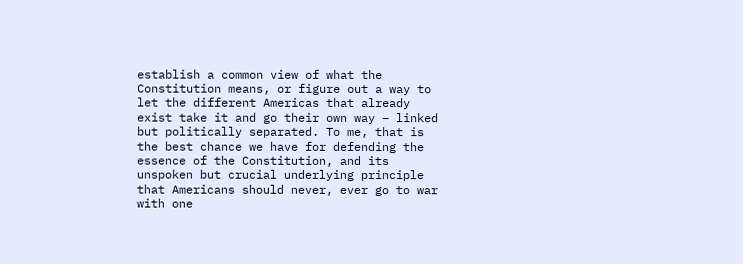establish a common view of what the Constitution means, or figure out a way to let the different Americas that already exist take it and go their own way – linked but politically separated. To me, that is the best chance we have for defending the essence of the Constitution, and its unspoken but crucial underlying principle that Americans should never, ever go to war with one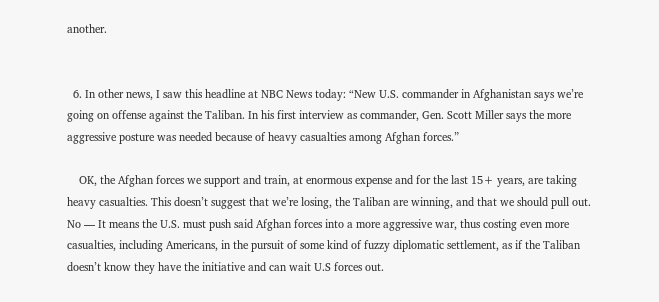another.


  6. In other news, I saw this headline at NBC News today: “New U.S. commander in Afghanistan says we’re going on offense against the Taliban. In his first interview as commander, Gen. Scott Miller says the more aggressive posture was needed because of heavy casualties among Afghan forces.”

    OK, the Afghan forces we support and train, at enormous expense and for the last 15+ years, are taking heavy casualties. This doesn’t suggest that we’re losing, the Taliban are winning, and that we should pull out. No — It means the U.S. must push said Afghan forces into a more aggressive war, thus costing even more casualties, including Americans, in the pursuit of some kind of fuzzy diplomatic settlement, as if the Taliban doesn’t know they have the initiative and can wait U.S forces out.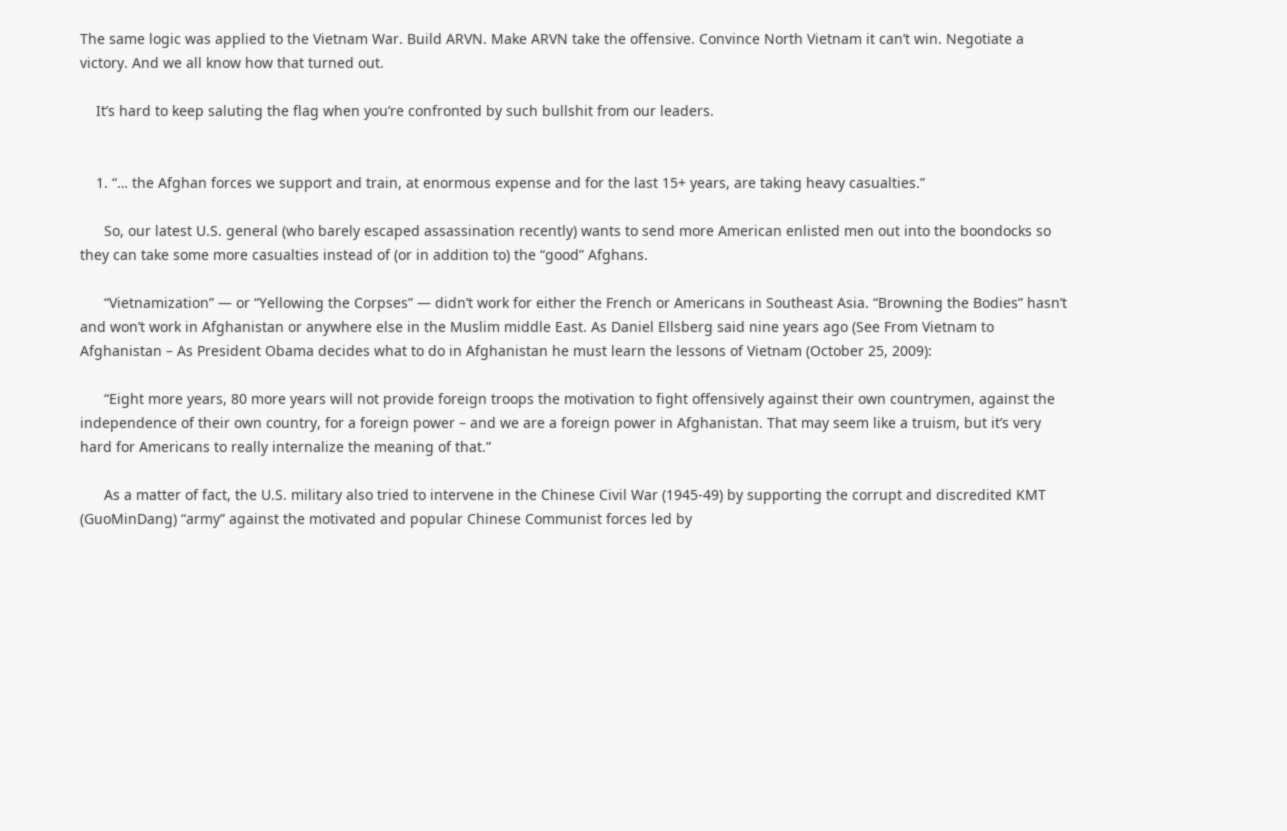The same logic was applied to the Vietnam War. Build ARVN. Make ARVN take the offensive. Convince North Vietnam it can’t win. Negotiate a victory. And we all know how that turned out.

    It’s hard to keep saluting the flag when you’re confronted by such bullshit from our leaders.


    1. “… the Afghan forces we support and train, at enormous expense and for the last 15+ years, are taking heavy casualties.”

      So, our latest U.S. general (who barely escaped assassination recently) wants to send more American enlisted men out into the boondocks so they can take some more casualties instead of (or in addition to) the “good” Afghans.

      “Vietnamization” — or “Yellowing the Corpses” — didn’t work for either the French or Americans in Southeast Asia. “Browning the Bodies” hasn’t and won’t work in Afghanistan or anywhere else in the Muslim middle East. As Daniel Ellsberg said nine years ago (See From Vietnam to Afghanistan – As President Obama decides what to do in Afghanistan he must learn the lessons of Vietnam (October 25, 2009):

      “Eight more years, 80 more years will not provide foreign troops the motivation to fight offensively against their own countrymen, against the independence of their own country, for a foreign power – and we are a foreign power in Afghanistan. That may seem like a truism, but it’s very hard for Americans to really internalize the meaning of that.”

      As a matter of fact, the U.S. military also tried to intervene in the Chinese Civil War (1945-49) by supporting the corrupt and discredited KMT (GuoMinDang) “army” against the motivated and popular Chinese Communist forces led by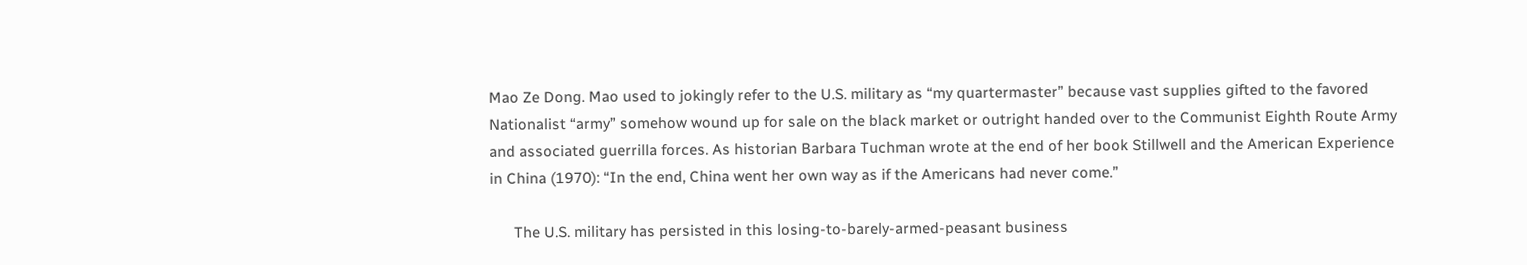Mao Ze Dong. Mao used to jokingly refer to the U.S. military as “my quartermaster” because vast supplies gifted to the favored Nationalist “army” somehow wound up for sale on the black market or outright handed over to the Communist Eighth Route Army and associated guerrilla forces. As historian Barbara Tuchman wrote at the end of her book Stillwell and the American Experience in China (1970): “In the end, China went her own way as if the Americans had never come.”

      The U.S. military has persisted in this losing-to-barely-armed-peasant business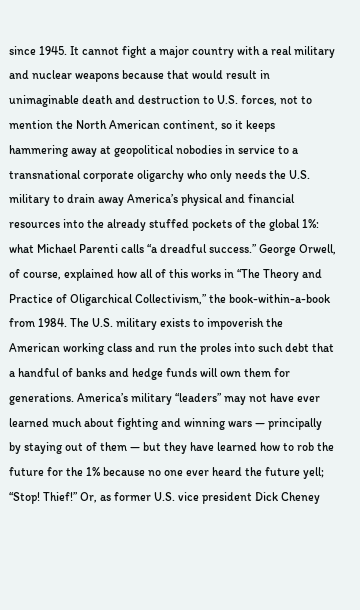since 1945. It cannot fight a major country with a real military and nuclear weapons because that would result in unimaginable death and destruction to U.S. forces, not to mention the North American continent, so it keeps hammering away at geopolitical nobodies in service to a transnational corporate oligarchy who only needs the U.S. military to drain away America’s physical and financial resources into the already stuffed pockets of the global 1%: what Michael Parenti calls “a dreadful success.” George Orwell, of course, explained how all of this works in “The Theory and Practice of Oligarchical Collectivism,” the book-within-a-book from 1984. The U.S. military exists to impoverish the American working class and run the proles into such debt that a handful of banks and hedge funds will own them for generations. America’s military “leaders” may not have ever learned much about fighting and winning wars — principally by staying out of them — but they have learned how to rob the future for the 1% because no one ever heard the future yell; “Stop! Thief!” Or, as former U.S. vice president Dick Cheney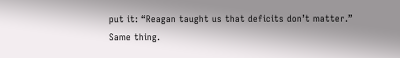put it: “Reagan taught us that deficits don’t matter.” Same thing.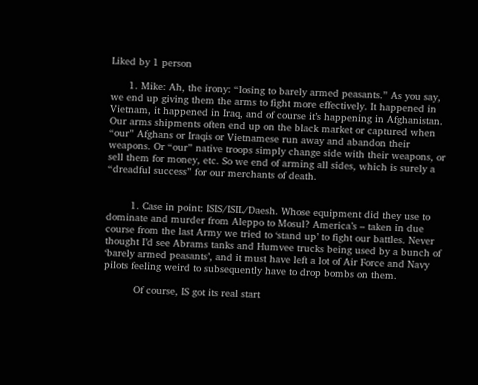Liked by 1 person

      1. Mike: Ah, the irony: “losing to barely armed peasants.” As you say, we end up giving them the arms to fight more effectively. It happened in Vietnam, it happened in Iraq, and of course it’s happening in Afghanistan. Our arms shipments often end up on the black market or captured when “our” Afghans or Iraqis or Vietnamese run away and abandon their weapons. Or “our” native troops simply change side with their weapons, or sell them for money, etc. So we end of arming all sides, which is surely a “dreadful success” for our merchants of death.


        1. Case in point: ISIS/ISIL/Daesh. Whose equipment did they use to dominate and murder from Aleppo to Mosul? America’s – taken in due course from the last Army we tried to ‘stand up’ to fight our battles. Never thought I’d see Abrams tanks and Humvee trucks being used by a bunch of ‘barely armed peasants’, and it must have left a lot of Air Force and Navy pilots feeling weird to subsequently have to drop bombs on them.

          Of course, IS got its real start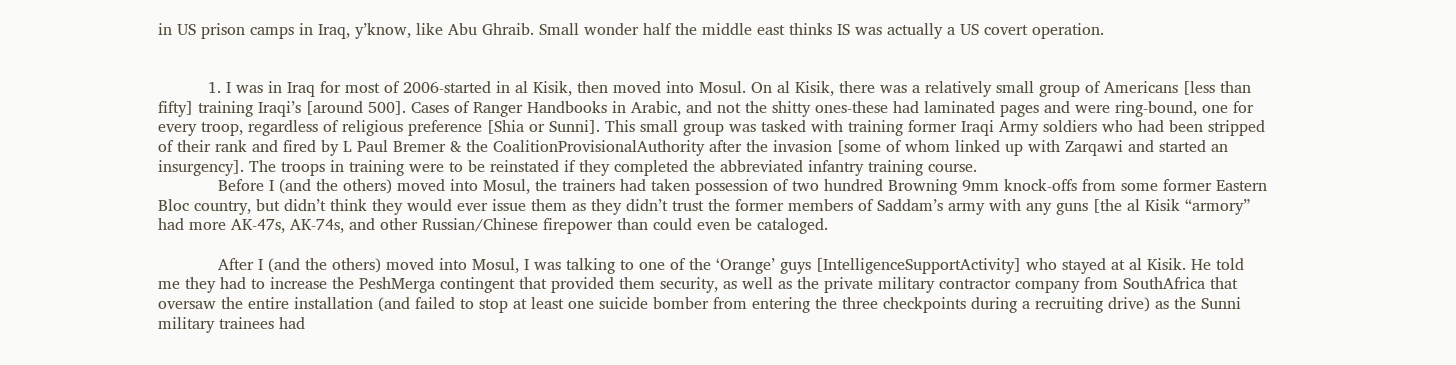in US prison camps in Iraq, y’know, like Abu Ghraib. Small wonder half the middle east thinks IS was actually a US covert operation.


          1. I was in Iraq for most of 2006-started in al Kisik, then moved into Mosul. On al Kisik, there was a relatively small group of Americans [less than fifty] training Iraqi’s [around 500]. Cases of Ranger Handbooks in Arabic, and not the shitty ones-these had laminated pages and were ring-bound, one for every troop, regardless of religious preference [Shia or Sunni]. This small group was tasked with training former Iraqi Army soldiers who had been stripped of their rank and fired by L Paul Bremer & the CoalitionProvisionalAuthority after the invasion [some of whom linked up with Zarqawi and started an insurgency]. The troops in training were to be reinstated if they completed the abbreviated infantry training course.
            Before I (and the others) moved into Mosul, the trainers had taken possession of two hundred Browning 9mm knock-offs from some former Eastern Bloc country, but didn’t think they would ever issue them as they didn’t trust the former members of Saddam’s army with any guns [the al Kisik “armory” had more AK-47s, AK-74s, and other Russian/Chinese firepower than could even be cataloged.

            After I (and the others) moved into Mosul, I was talking to one of the ‘Orange’ guys [IntelligenceSupportActivity] who stayed at al Kisik. He told me they had to increase the PeshMerga contingent that provided them security, as well as the private military contractor company from SouthAfrica that oversaw the entire installation (and failed to stop at least one suicide bomber from entering the three checkpoints during a recruiting drive) as the Sunni military trainees had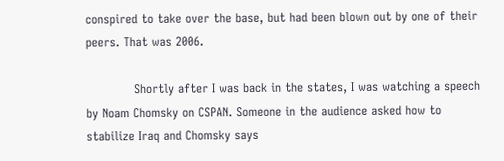conspired to take over the base, but had been blown out by one of their peers. That was 2006.

            Shortly after I was back in the states, I was watching a speech by Noam Chomsky on CSPAN. Someone in the audience asked how to stabilize Iraq and Chomsky says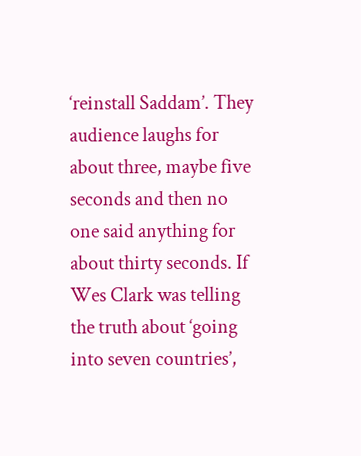‘reinstall Saddam’. They audience laughs for about three, maybe five seconds and then no one said anything for about thirty seconds. If Wes Clark was telling the truth about ‘going into seven countries’,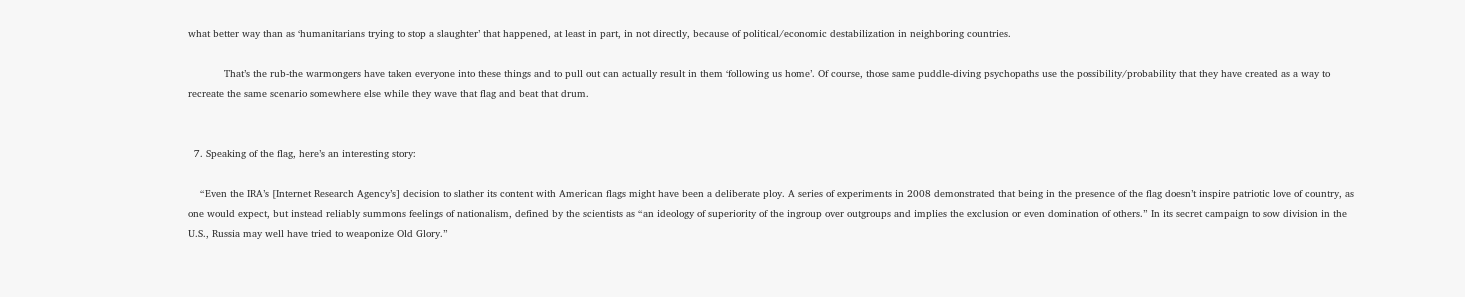what better way than as ‘humanitarians trying to stop a slaughter’ that happened, at least in part, in not directly, because of political/economic destabilization in neighboring countries.

            That’s the rub-the warmongers have taken everyone into these things and to pull out can actually result in them ‘following us home’. Of course, those same puddle-diving psychopaths use the possibility/probability that they have created as a way to recreate the same scenario somewhere else while they wave that flag and beat that drum.


  7. Speaking of the flag, here’s an interesting story:

    “Even the IRA’s [Internet Research Agency’s] decision to slather its content with American flags might have been a deliberate ploy. A series of experiments in 2008 demonstrated that being in the presence of the flag doesn’t inspire patriotic love of country, as one would expect, but instead reliably summons feelings of nationalism, defined by the scientists as “an ideology of superiority of the ingroup over outgroups and implies the exclusion or even domination of others.” In its secret campaign to sow division in the U.S., Russia may well have tried to weaponize Old Glory.”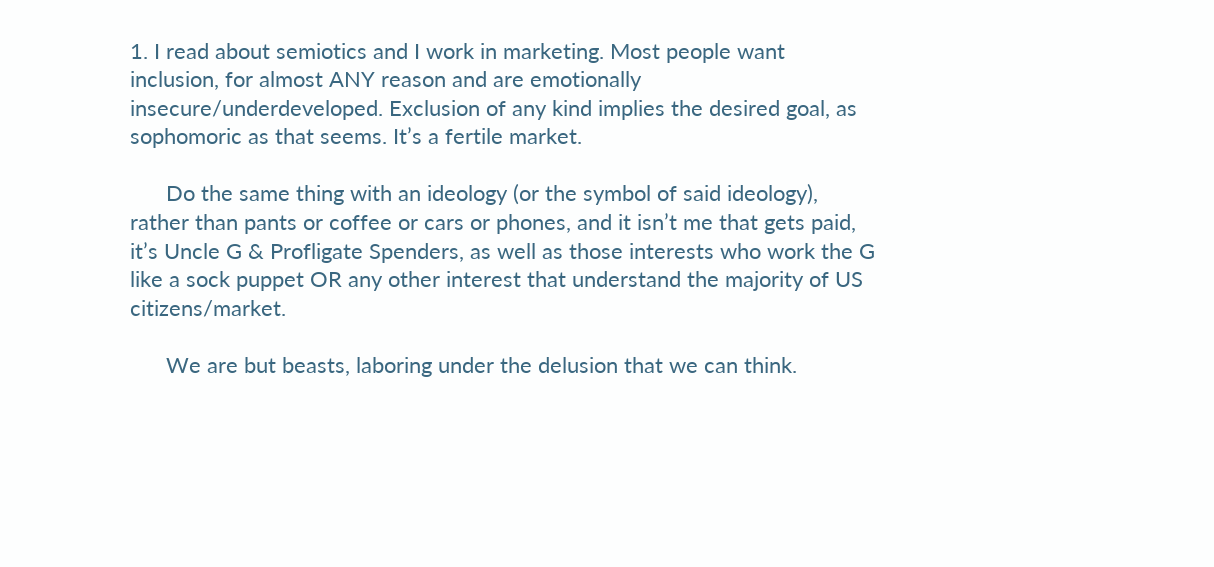1. I read about semiotics and I work in marketing. Most people want inclusion, for almost ANY reason and are emotionally insecure/underdeveloped. Exclusion of any kind implies the desired goal, as sophomoric as that seems. It’s a fertile market.

      Do the same thing with an ideology (or the symbol of said ideology), rather than pants or coffee or cars or phones, and it isn’t me that gets paid, it’s Uncle G & Profligate Spenders, as well as those interests who work the G like a sock puppet OR any other interest that understand the majority of US citizens/market.

      We are but beasts, laboring under the delusion that we can think.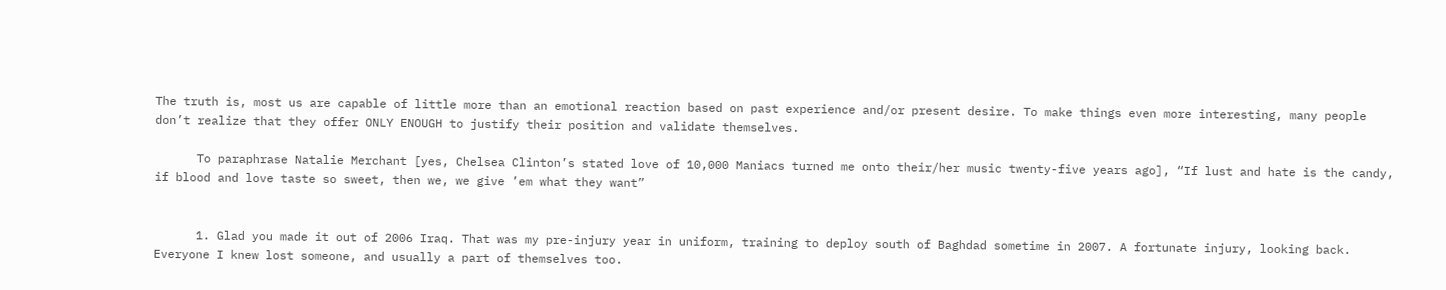The truth is, most us are capable of little more than an emotional reaction based on past experience and/or present desire. To make things even more interesting, many people don’t realize that they offer ONLY ENOUGH to justify their position and validate themselves.

      To paraphrase Natalie Merchant [yes, Chelsea Clinton’s stated love of 10,000 Maniacs turned me onto their/her music twenty-five years ago], “If lust and hate is the candy, if blood and love taste so sweet, then we, we give ’em what they want”


      1. Glad you made it out of 2006 Iraq. That was my pre-injury year in uniform, training to deploy south of Baghdad sometime in 2007. A fortunate injury, looking back. Everyone I knew lost someone, and usually a part of themselves too.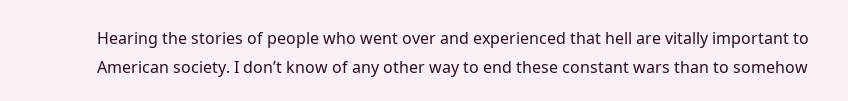Hearing the stories of people who went over and experienced that hell are vitally important to American society. I don’t know of any other way to end these constant wars than to somehow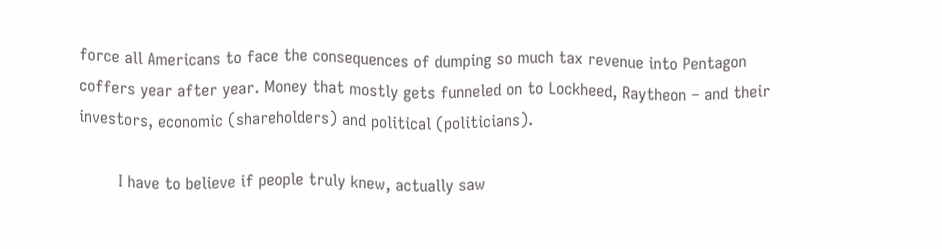force all Americans to face the consequences of dumping so much tax revenue into Pentagon coffers year after year. Money that mostly gets funneled on to Lockheed, Raytheon – and their investors, economic (shareholders) and political (politicians).

        I have to believe if people truly knew, actually saw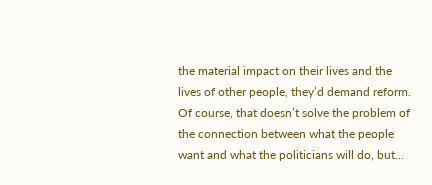the material impact on their lives and the lives of other people, they’d demand reform. Of course, that doesn’t solve the problem of the connection between what the people want and what the politicians will do, but…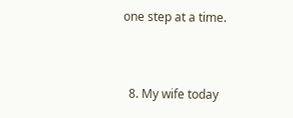one step at a time.


  8. My wife today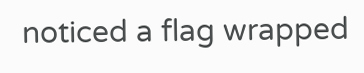noticed a flag wrapped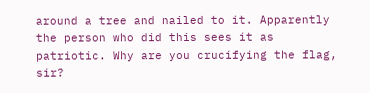around a tree and nailed to it. Apparently the person who did this sees it as patriotic. Why are you crucifying the flag, sir?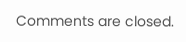Comments are closed.